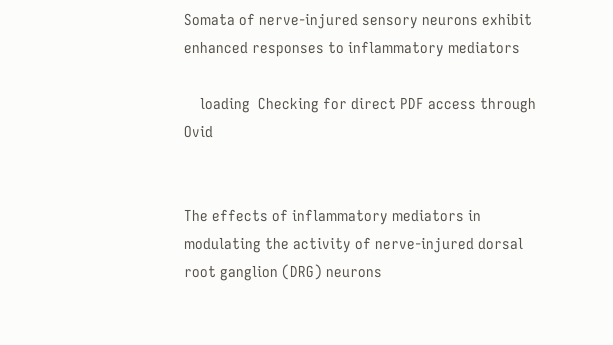Somata of nerve-injured sensory neurons exhibit enhanced responses to inflammatory mediators

    loading  Checking for direct PDF access through Ovid


The effects of inflammatory mediators in modulating the activity of nerve-injured dorsal root ganglion (DRG) neurons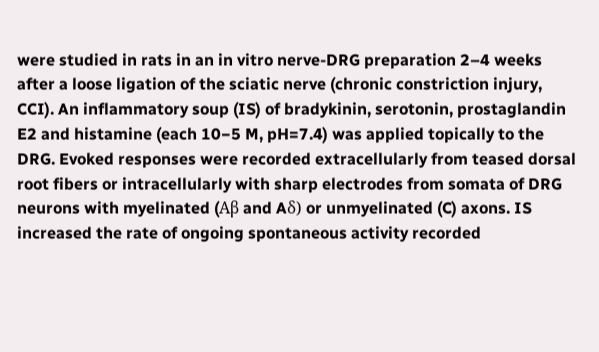were studied in rats in an in vitro nerve-DRG preparation 2–4 weeks after a loose ligation of the sciatic nerve (chronic constriction injury, CCI). An inflammatory soup (IS) of bradykinin, serotonin, prostaglandin E2 and histamine (each 10−5 M, pH=7.4) was applied topically to the DRG. Evoked responses were recorded extracellularly from teased dorsal root fibers or intracellularly with sharp electrodes from somata of DRG neurons with myelinated (Aβ and Aδ) or unmyelinated (C) axons. IS increased the rate of ongoing spontaneous activity recorded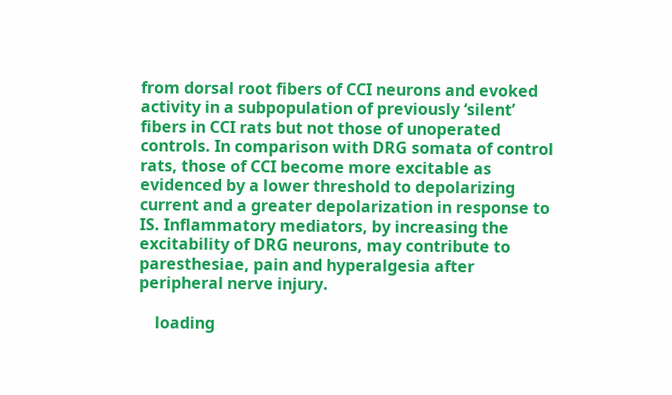from dorsal root fibers of CCI neurons and evoked activity in a subpopulation of previously ‘silent’ fibers in CCI rats but not those of unoperated controls. In comparison with DRG somata of control rats, those of CCI become more excitable as evidenced by a lower threshold to depolarizing current and a greater depolarization in response to IS. Inflammatory mediators, by increasing the excitability of DRG neurons, may contribute to paresthesiae, pain and hyperalgesia after peripheral nerve injury.

    loading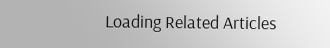Loading Related Articles